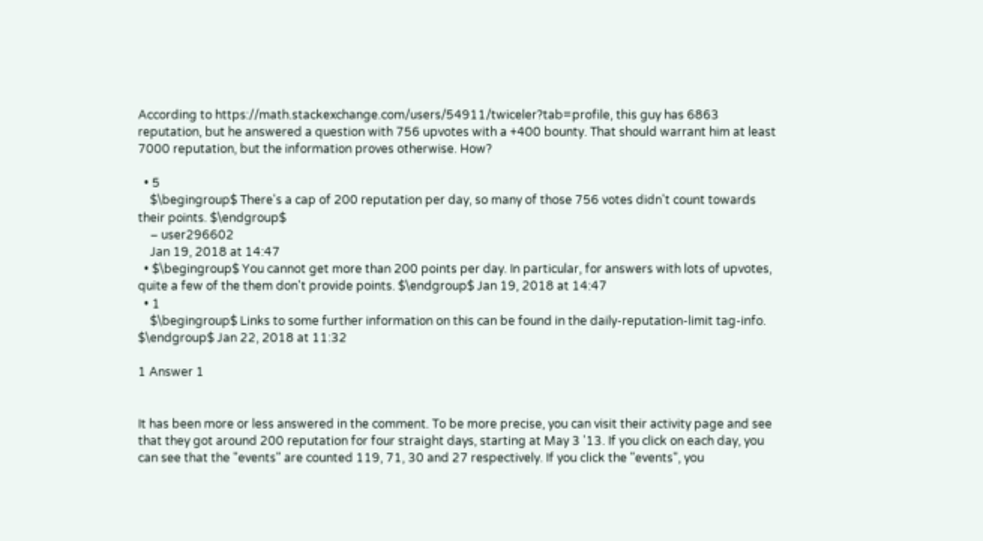According to https://math.stackexchange.com/users/54911/twiceler?tab=profile, this guy has 6863 reputation, but he answered a question with 756 upvotes with a +400 bounty. That should warrant him at least 7000 reputation, but the information proves otherwise. How?

  • 5
    $\begingroup$ There's a cap of 200 reputation per day, so many of those 756 votes didn't count towards their points. $\endgroup$
    – user296602
    Jan 19, 2018 at 14:47
  • $\begingroup$ You cannot get more than 200 points per day. In particular, for answers with lots of upvotes, quite a few of the them don't provide points. $\endgroup$ Jan 19, 2018 at 14:47
  • 1
    $\begingroup$ Links to some further information on this can be found in the daily-reputation-limit tag-info. $\endgroup$ Jan 22, 2018 at 11:32

1 Answer 1


It has been more or less answered in the comment. To be more precise, you can visit their activity page and see that they got around 200 reputation for four straight days, starting at May 3 '13. If you click on each day, you can see that the "events" are counted 119, 71, 30 and 27 respectively. If you click the "events", you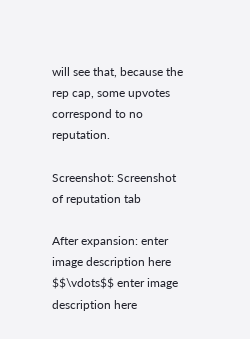will see that, because the rep cap, some upvotes correspond to no reputation.

Screenshot: Screenshot of reputation tab

After expansion: enter image description here $$\vdots$$ enter image description here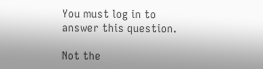You must log in to answer this question.

Not the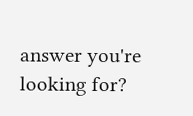answer you're looking for?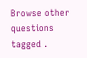Browse other questions tagged .